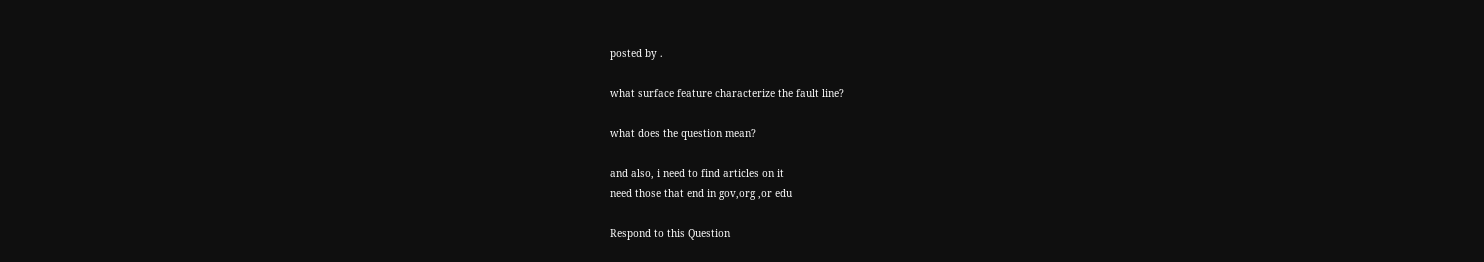posted by .

what surface feature characterize the fault line?

what does the question mean?

and also, i need to find articles on it
need those that end in gov,org ,or edu

Respond to this Question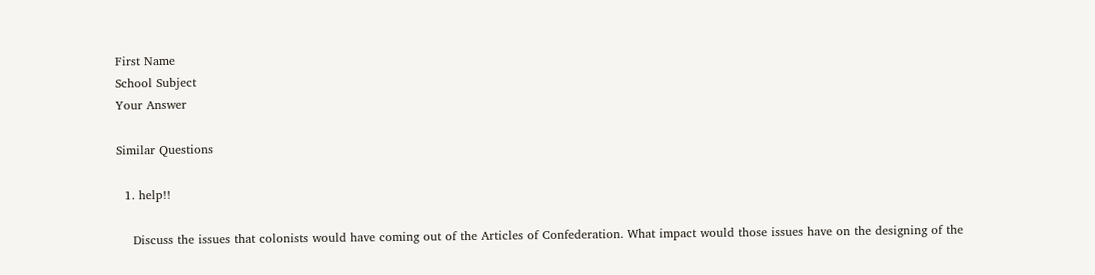First Name
School Subject
Your Answer

Similar Questions

  1. help!!

    Discuss the issues that colonists would have coming out of the Articles of Confederation. What impact would those issues have on the designing of the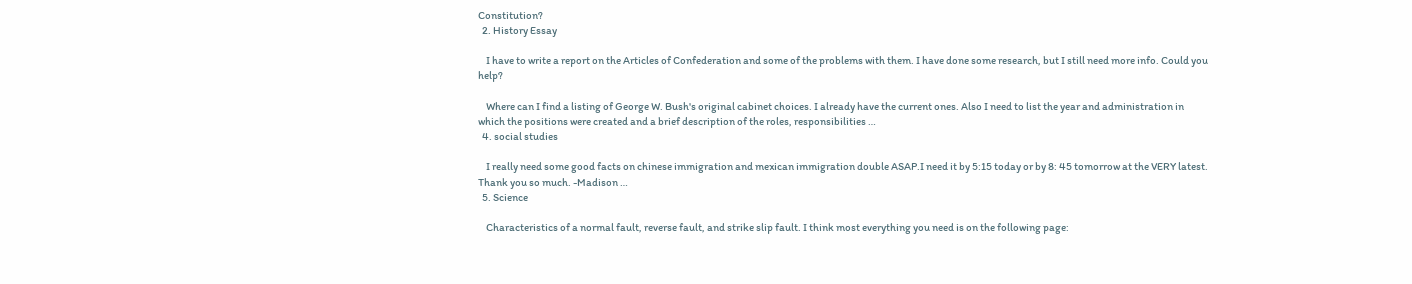Constitution?
  2. History Essay

    I have to write a report on the Articles of Confederation and some of the problems with them. I have done some research, but I still need more info. Could you help?

    Where can I find a listing of George W. Bush's original cabinet choices. I already have the current ones. Also I need to list the year and administration in which the positions were created and a brief description of the roles, responsibilities …
  4. social studies

    I really need some good facts on chinese immigration and mexican immigration double ASAP.I need it by 5:15 today or by 8: 45 tomorrow at the VERY latest. Thank you so much. -Madison …
  5. Science

    Characteristics of a normal fault, reverse fault, and strike slip fault. I think most everything you need is on the following page: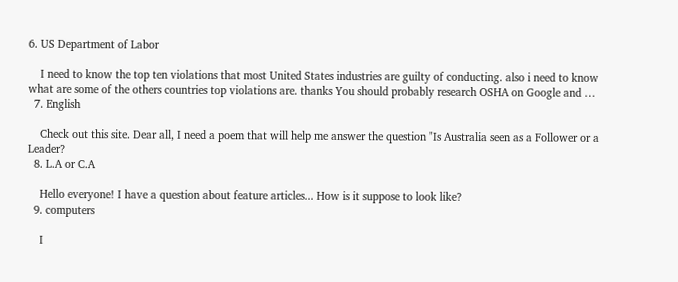6. US Department of Labor

    I need to know the top ten violations that most United States industries are guilty of conducting. also i need to know what are some of the others countries top violations are. thanks You should probably research OSHA on Google and …
  7. English

    Check out this site. Dear all, I need a poem that will help me answer the question "Is Australia seen as a Follower or a Leader?
  8. L.A or C.A

    Hello everyone! I have a question about feature articles... How is it suppose to look like?
  9. computers

    I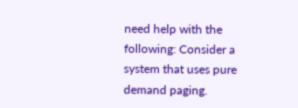need help with the following: Consider a system that uses pure demand paging.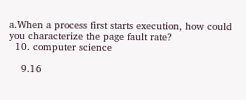a.When a process first starts execution, how could you characterize the page fault rate?
  10. computer science

    9.16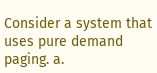Consider a system that uses pure demand paging. a.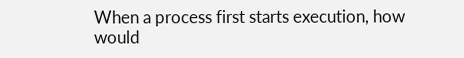When a process first starts execution, how would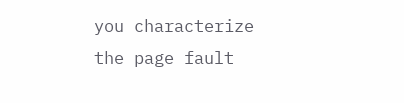you characterize the page fault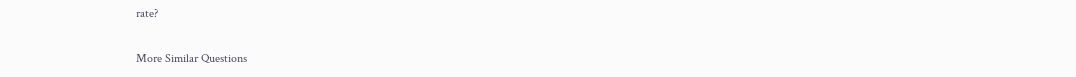rate?

More Similar Questions